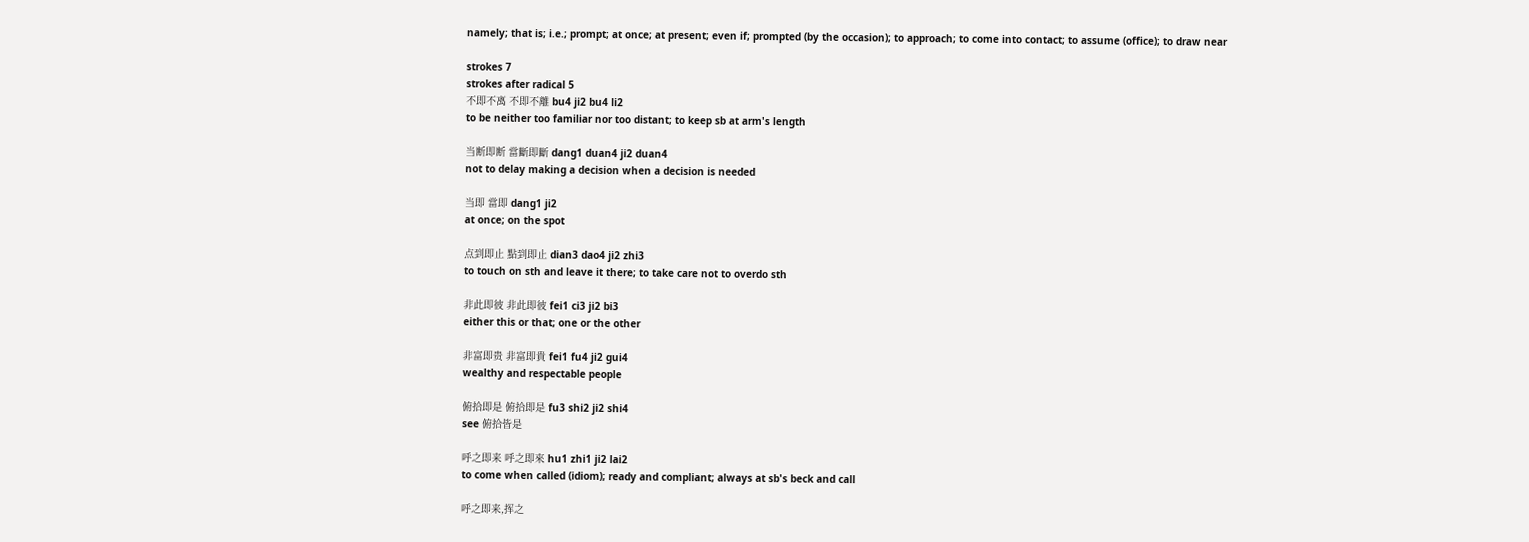namely; that is; i.e.; prompt; at once; at present; even if; prompted (by the occasion); to approach; to come into contact; to assume (office); to draw near

strokes 7
strokes after radical 5
不即不离 不即不離 bu4 ji2 bu4 li2
to be neither too familiar nor too distant; to keep sb at arm's length

当断即断 當斷即斷 dang1 duan4 ji2 duan4
not to delay making a decision when a decision is needed

当即 當即 dang1 ji2
at once; on the spot

点到即止 點到即止 dian3 dao4 ji2 zhi3
to touch on sth and leave it there; to take care not to overdo sth

非此即彼 非此即彼 fei1 ci3 ji2 bi3
either this or that; one or the other

非富即贵 非富即貴 fei1 fu4 ji2 gui4
wealthy and respectable people

俯拾即是 俯拾即是 fu3 shi2 ji2 shi4
see 俯拾皆是

呼之即来 呼之即來 hu1 zhi1 ji2 lai2
to come when called (idiom); ready and compliant; always at sb's beck and call

呼之即来,挥之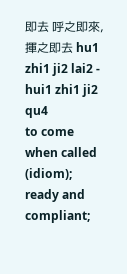即去 呼之即來,揮之即去 hu1 zhi1 ji2 lai2 - hui1 zhi1 ji2 qu4
to come when called (idiom); ready and compliant;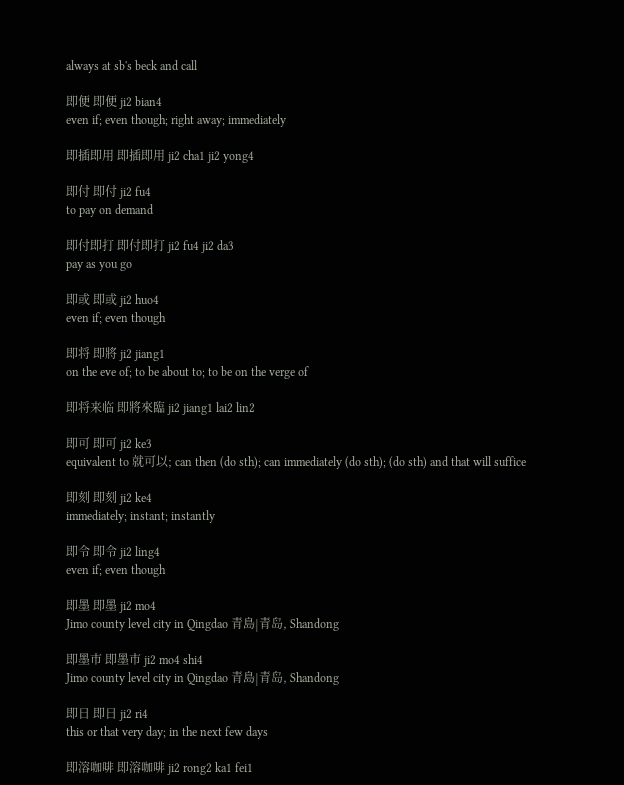always at sb's beck and call

即便 即便 ji2 bian4
even if; even though; right away; immediately

即插即用 即插即用 ji2 cha1 ji2 yong4

即付 即付 ji2 fu4
to pay on demand

即付即打 即付即打 ji2 fu4 ji2 da3
pay as you go

即或 即或 ji2 huo4
even if; even though

即将 即將 ji2 jiang1
on the eve of; to be about to; to be on the verge of

即将来临 即將來臨 ji2 jiang1 lai2 lin2

即可 即可 ji2 ke3
equivalent to 就可以; can then (do sth); can immediately (do sth); (do sth) and that will suffice

即刻 即刻 ji2 ke4
immediately; instant; instantly

即令 即令 ji2 ling4
even if; even though

即墨 即墨 ji2 mo4
Jimo county level city in Qingdao 青島|青岛, Shandong

即墨市 即墨市 ji2 mo4 shi4
Jimo county level city in Qingdao 青島|青岛, Shandong

即日 即日 ji2 ri4
this or that very day; in the next few days

即溶咖啡 即溶咖啡 ji2 rong2 ka1 fei1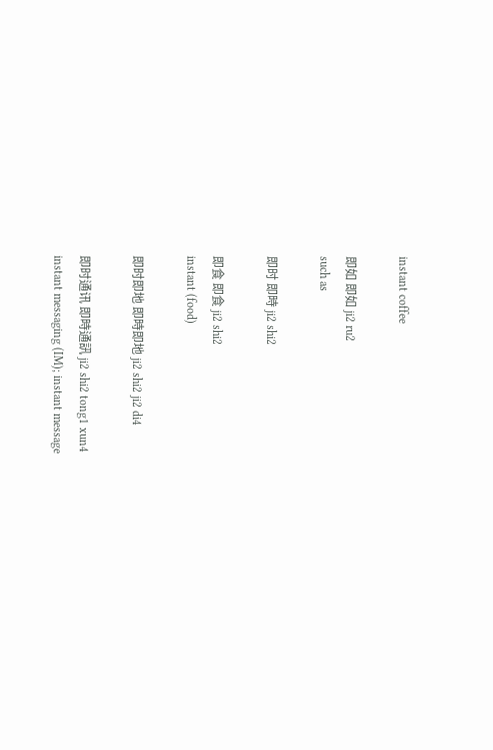instant coffee

即如 即如 ji2 ru2
such as

即时 即時 ji2 shi2

即食 即食 ji2 shi2
instant (food)

即时即地 即時即地 ji2 shi2 ji2 di4

即时通讯 即時通訊 ji2 shi2 tong1 xun4
instant messaging (IM); instant message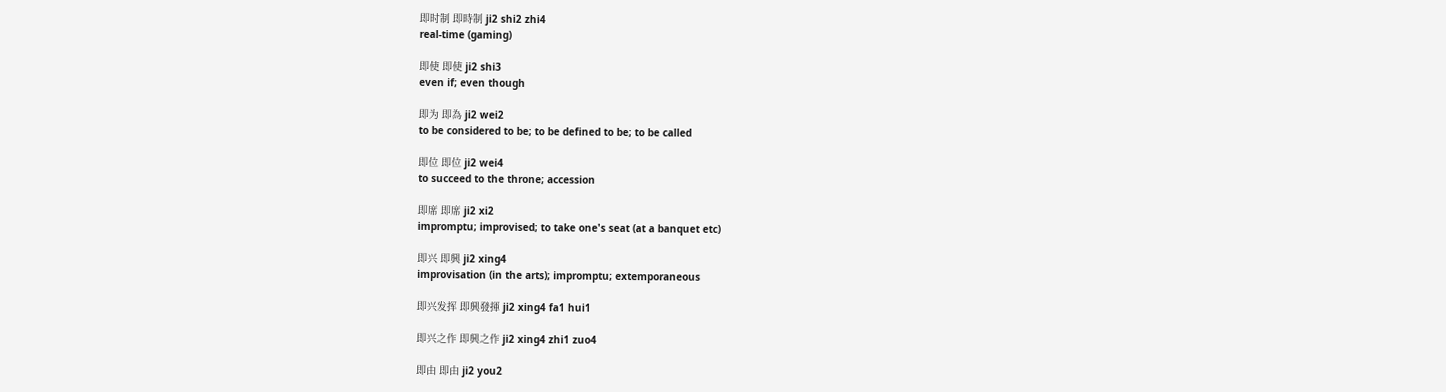即时制 即時制 ji2 shi2 zhi4
real-time (gaming)

即使 即使 ji2 shi3
even if; even though

即为 即為 ji2 wei2
to be considered to be; to be defined to be; to be called

即位 即位 ji2 wei4
to succeed to the throne; accession

即席 即席 ji2 xi2
impromptu; improvised; to take one's seat (at a banquet etc)

即兴 即興 ji2 xing4
improvisation (in the arts); impromptu; extemporaneous

即兴发挥 即興發揮 ji2 xing4 fa1 hui1

即兴之作 即興之作 ji2 xing4 zhi1 zuo4

即由 即由 ji2 you2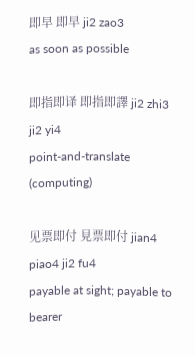即早 即早 ji2 zao3
as soon as possible

即指即译 即指即譯 ji2 zhi3 ji2 yi4
point-and-translate (computing)

见票即付 見票即付 jian4 piao4 ji2 fu4
payable at sight; payable to bearer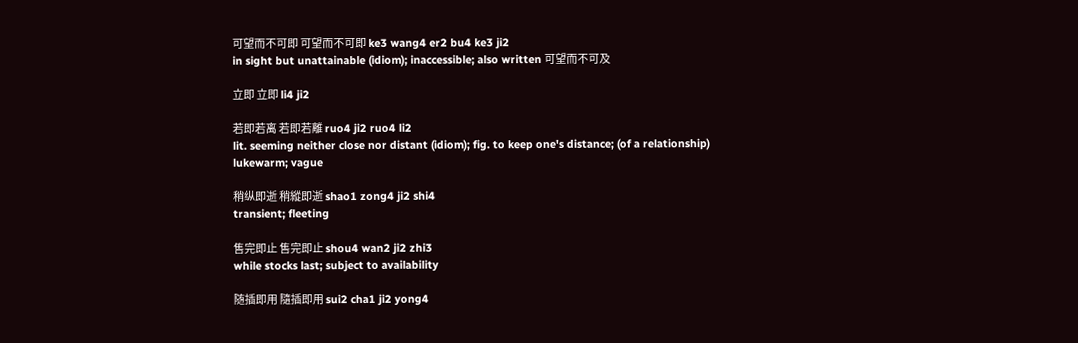可望而不可即 可望而不可即 ke3 wang4 er2 bu4 ke3 ji2
in sight but unattainable (idiom); inaccessible; also written 可望而不可及

立即 立即 li4 ji2

若即若离 若即若離 ruo4 ji2 ruo4 li2
lit. seeming neither close nor distant (idiom); fig. to keep one's distance; (of a relationship) lukewarm; vague

稍纵即逝 稍縱即逝 shao1 zong4 ji2 shi4
transient; fleeting

售完即止 售完即止 shou4 wan2 ji2 zhi3
while stocks last; subject to availability

随插即用 隨插即用 sui2 cha1 ji2 yong4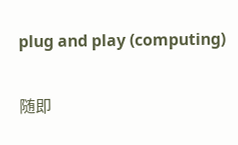plug and play (computing)

随即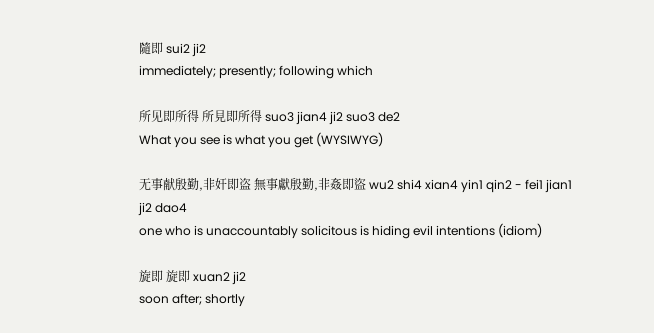隨即 sui2 ji2
immediately; presently; following which

所见即所得 所見即所得 suo3 jian4 ji2 suo3 de2
What you see is what you get (WYSIWYG)

无事献殷勤,非奸即盗 無事獻殷勤,非姦即盜 wu2 shi4 xian4 yin1 qin2 - fei1 jian1 ji2 dao4
one who is unaccountably solicitous is hiding evil intentions (idiom)

旋即 旋即 xuan2 ji2
soon after; shortly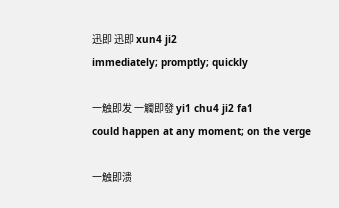迅即 迅即 xun4 ji2
immediately; promptly; quickly

一触即发 一觸即發 yi1 chu4 ji2 fa1
could happen at any moment; on the verge

一触即溃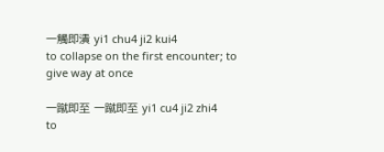一觸即潰 yi1 chu4 ji2 kui4
to collapse on the first encounter; to give way at once

一蹴即至 一蹴即至 yi1 cu4 ji2 zhi4
to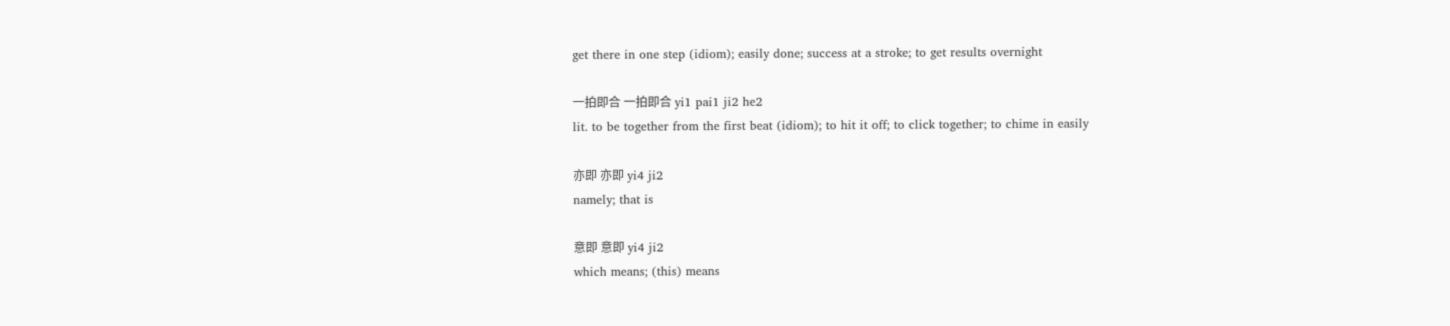get there in one step (idiom); easily done; success at a stroke; to get results overnight

一拍即合 一拍即合 yi1 pai1 ji2 he2
lit. to be together from the first beat (idiom); to hit it off; to click together; to chime in easily

亦即 亦即 yi4 ji2
namely; that is

意即 意即 yi4 ji2
which means; (this) means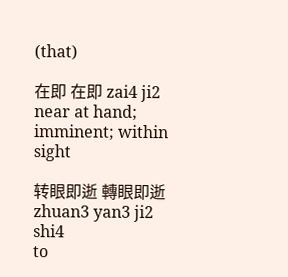(that)

在即 在即 zai4 ji2
near at hand; imminent; within sight

转眼即逝 轉眼即逝 zhuan3 yan3 ji2 shi4
to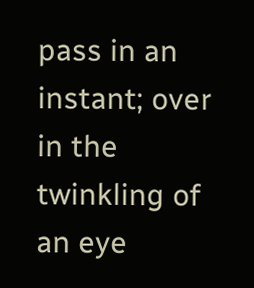pass in an instant; over in the twinkling of an eye